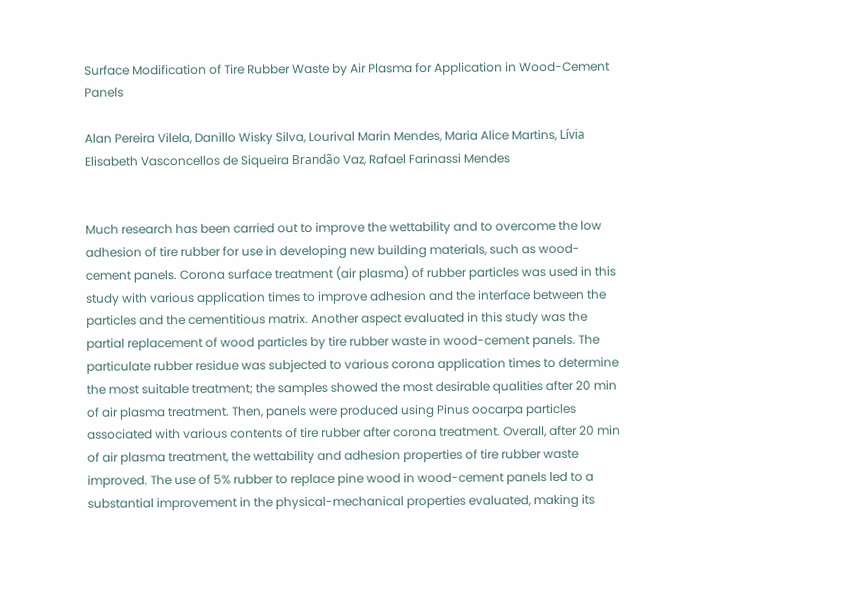Surface Modification of Tire Rubber Waste by Air Plasma for Application in Wood-Cement Panels

Alan Pereira Vilela, Danillo Wisky Silva, Lourival Marin Mendes, Maria Alice Martins, Lívia Elisabeth Vasconcellos de Siqueira Brandão Vaz, Rafael Farinassi Mendes


Much research has been carried out to improve the wettability and to overcome the low adhesion of tire rubber for use in developing new building materials, such as wood-cement panels. Corona surface treatment (air plasma) of rubber particles was used in this study with various application times to improve adhesion and the interface between the particles and the cementitious matrix. Another aspect evaluated in this study was the partial replacement of wood particles by tire rubber waste in wood-cement panels. The particulate rubber residue was subjected to various corona application times to determine the most suitable treatment; the samples showed the most desirable qualities after 20 min of air plasma treatment. Then, panels were produced using Pinus oocarpa particles associated with various contents of tire rubber after corona treatment. Overall, after 20 min of air plasma treatment, the wettability and adhesion properties of tire rubber waste improved. The use of 5% rubber to replace pine wood in wood-cement panels led to a substantial improvement in the physical-mechanical properties evaluated, making its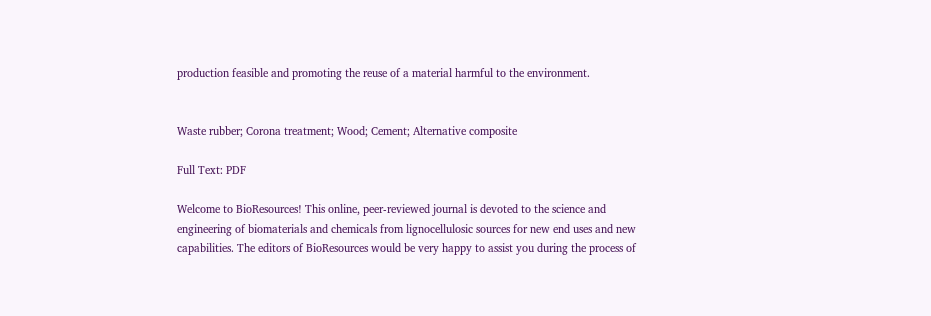production feasible and promoting the reuse of a material harmful to the environment.


Waste rubber; Corona treatment; Wood; Cement; Alternative composite

Full Text: PDF

Welcome to BioResources! This online, peer-reviewed journal is devoted to the science and engineering of biomaterials and chemicals from lignocellulosic sources for new end uses and new capabilities. The editors of BioResources would be very happy to assist you during the process of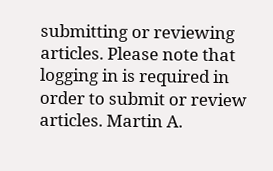submitting or reviewing articles. Please note that logging in is required in order to submit or review articles. Martin A.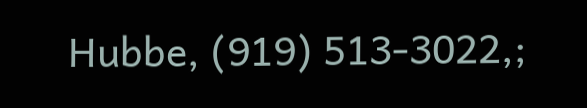Hubbe, (919) 513-3022,;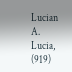Lucian A. Lucia, (919)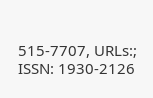515-7707, URLs:; ISSN: 1930-2126